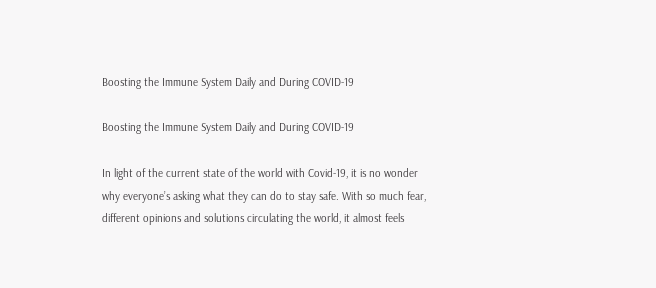Boosting the Immune System Daily and During COVID-19

Boosting the Immune System Daily and During COVID-19

In light of the current state of the world with Covid-19, it is no wonder why everyone’s asking what they can do to stay safe. With so much fear, different opinions and solutions circulating the world, it almost feels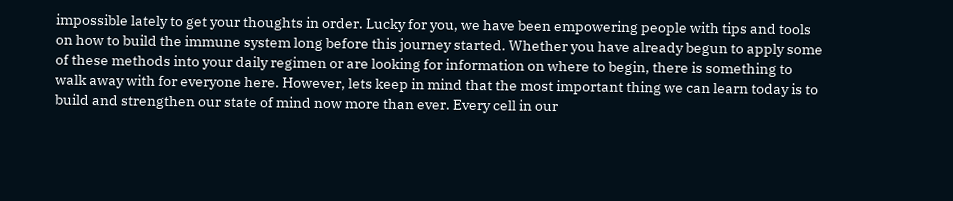impossible lately to get your thoughts in order. Lucky for you, we have been empowering people with tips and tools on how to build the immune system long before this journey started. Whether you have already begun to apply some of these methods into your daily regimen or are looking for information on where to begin, there is something to walk away with for everyone here. However, lets keep in mind that the most important thing we can learn today is to build and strengthen our state of mind now more than ever. Every cell in our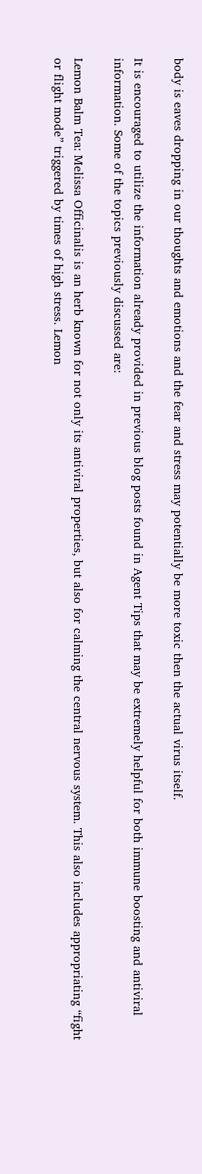body is eaves dropping in our thoughts and emotions and the fear and stress may potentially be more toxic then the actual virus itself.

It is encouraged to utilize the information already provided in previous blog posts found in Agent Tips that may be extremely helpful for both immune boosting and antiviral information. Some of the topics previously discussed are:

Lemon Balm Tea: Melissa Officinalis is an herb known for not only its antiviral properties, but also for calming the central nervous system. This also includes appropriating “fight or flight mode” triggered by times of high stress. Lemon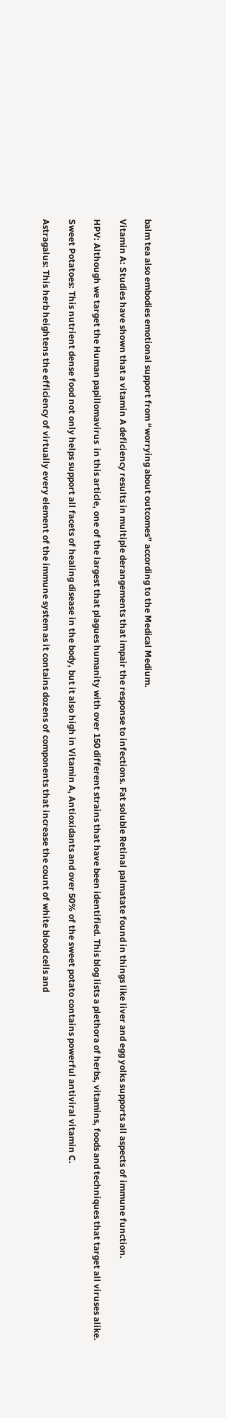balm tea also embodies emotional support from “worrying about outcomes” according to the Medical Medium.

Vitamin A: Studies have shown that a vitamin A deficiency results in multiple derangements that impair the response to infections. Fat soluble Retinal palmatate found in things like liver and egg yolks supports all aspects of immune function.

HPV: Although we target the Human papillomavirus  in this article, one of the largest that plagues humanity with over 150 different strains that have been identified. This blog lists a plethora of herbs, vitamins, foods and techniques that target all viruses alike.

Sweet Potatoes: This nutrient dense food not only helps support all facets of healing disease in the body, but it also high in Vitamin A, Antioxidants and over 50% of the sweet potato contains powerful antiviral vitamin C.

Astragalus: This herb heightens the efficiency of virtually every element of the immune system as it contains dozens of components that increase the count of white blood cells and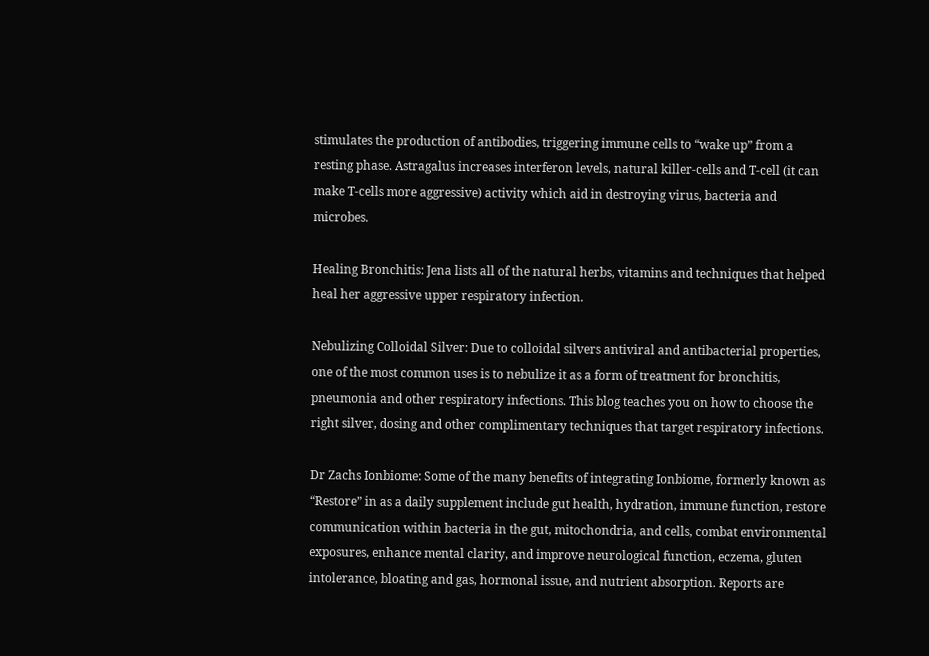stimulates the production of antibodies, triggering immune cells to “wake up” from a resting phase. Astragalus increases interferon levels, natural killer-cells and T-cell (it can make T-cells more aggressive) activity which aid in destroying virus, bacteria and microbes.

Healing Bronchitis: Jena lists all of the natural herbs, vitamins and techniques that helped heal her aggressive upper respiratory infection.

Nebulizing Colloidal Silver: Due to colloidal silvers antiviral and antibacterial properties, one of the most common uses is to nebulize it as a form of treatment for bronchitis, pneumonia and other respiratory infections. This blog teaches you on how to choose the right silver, dosing and other complimentary techniques that target respiratory infections.

Dr Zachs Ionbiome: Some of the many benefits of integrating Ionbiome, formerly known as “Restore” in as a daily supplement include gut health, hydration, immune function, restore communication within bacteria in the gut, mitochondria, and cells, combat environmental exposures, enhance mental clarity, and improve neurological function, eczema, gluten intolerance, bloating and gas, hormonal issue, and nutrient absorption. Reports are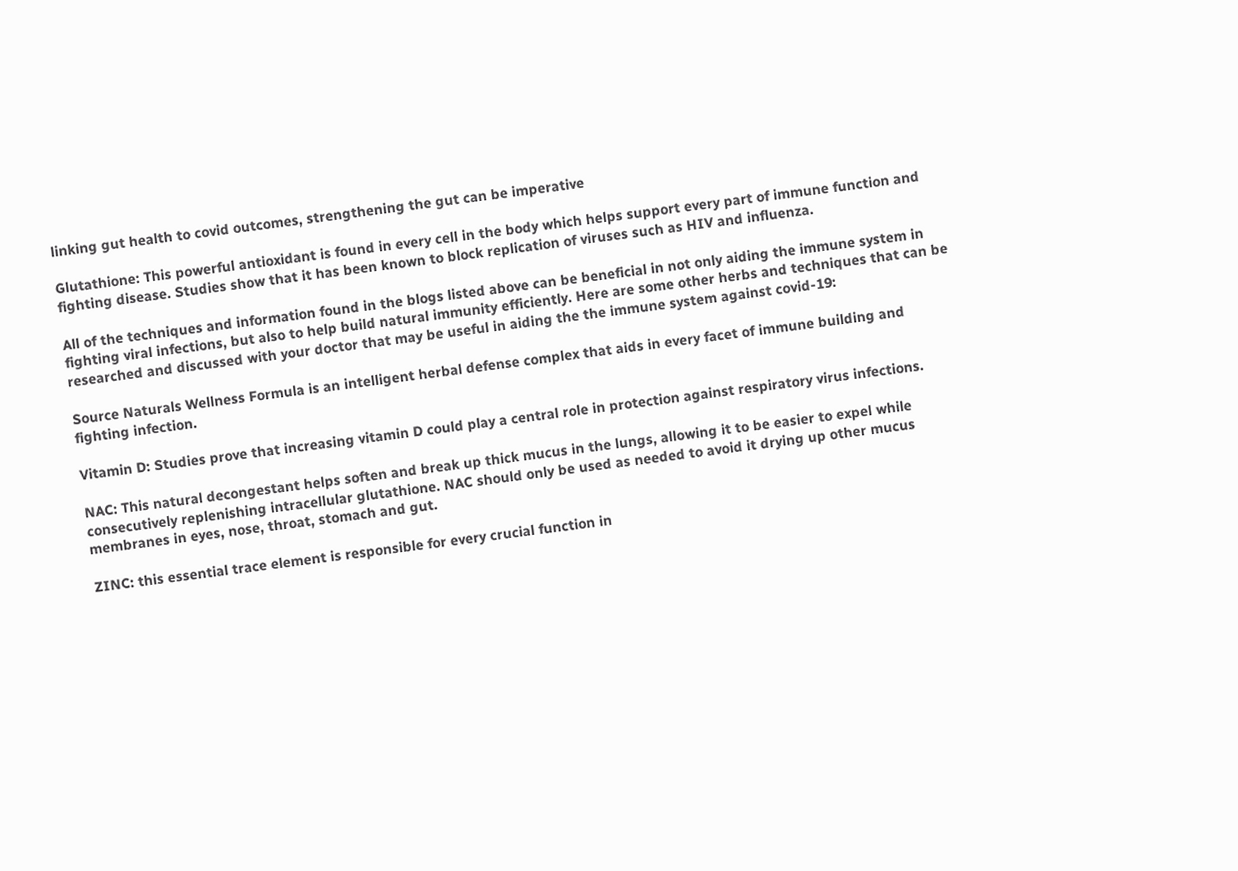linking gut health to covid outcomes, strengthening the gut can be imperative

Glutathione: This powerful antioxidant is found in every cell in the body which helps support every part of immune function and fighting disease. Studies show that it has been known to block replication of viruses such as HIV and influenza.

All of the techniques and information found in the blogs listed above can be beneficial in not only aiding the immune system in fighting viral infections, but also to help build natural immunity efficiently. Here are some other herbs and techniques that can be researched and discussed with your doctor that may be useful in aiding the the immune system against covid-19:

Source Naturals Wellness Formula is an intelligent herbal defense complex that aids in every facet of immune building and fighting infection.

Vitamin D: Studies prove that increasing vitamin D could play a central role in protection against respiratory virus infections.

NAC: This natural decongestant helps soften and break up thick mucus in the lungs, allowing it to be easier to expel while consecutively replenishing intracellular glutathione. NAC should only be used as needed to avoid it drying up other mucus membranes in eyes, nose, throat, stomach and gut.

ZINC: this essential trace element is responsible for every crucial function in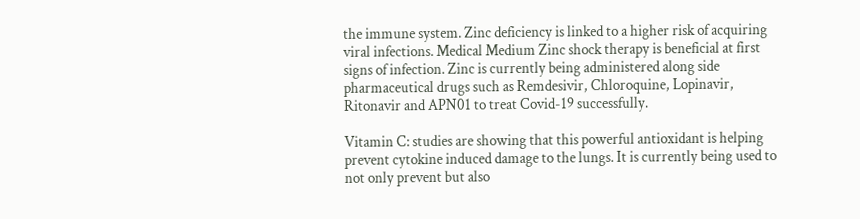the immune system. Zinc deficiency is linked to a higher risk of acquiring viral infections. Medical Medium Zinc shock therapy is beneficial at first signs of infection. Zinc is currently being administered along side pharmaceutical drugs such as Remdesivir, Chloroquine, Lopinavir, Ritonavir and APN01 to treat Covid-19 successfully.

Vitamin C: studies are showing that this powerful antioxidant is helping prevent cytokine induced damage to the lungs. It is currently being used to not only prevent but also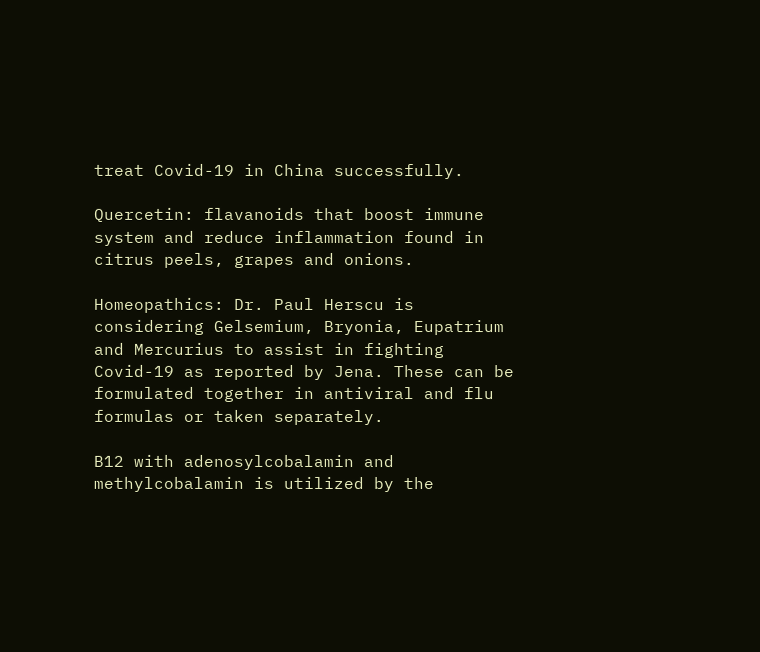treat Covid-19 in China successfully.

Quercetin: flavanoids that boost immune system and reduce inflammation found in citrus peels, grapes and onions.

Homeopathics: Dr. Paul Herscu is considering Gelsemium, Bryonia, Eupatrium and Mercurius to assist in fighting Covid-19 as reported by Jena. These can be formulated together in antiviral and flu formulas or taken separately.

B12 with adenosylcobalamin and methylcobalamin is utilized by the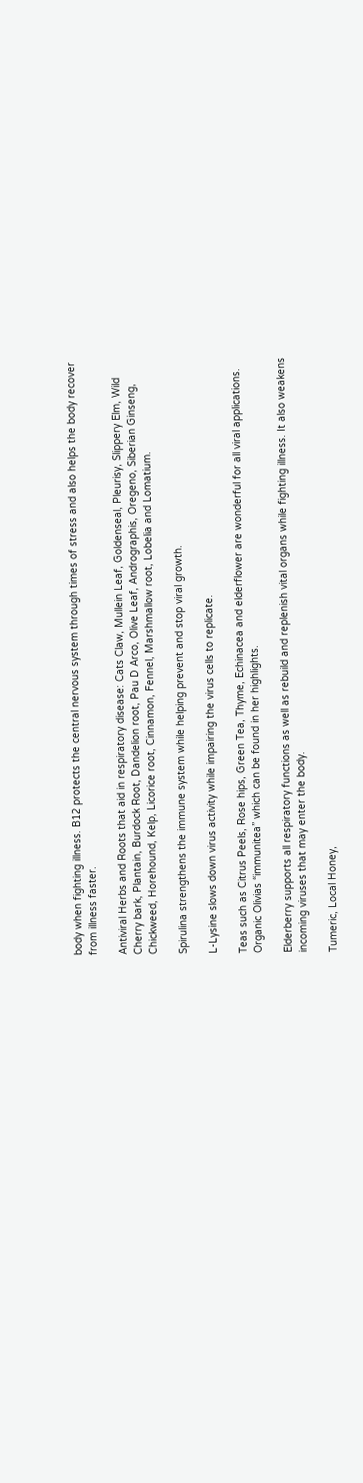body when fighting illness. B12 protects the central nervous system through times of stress and also helps the body recover from illness faster.

Antiviral Herbs and Roots that aid in respiratory disease: Cats Claw, Mullein Leaf, Goldenseal, Pleurisy, Slippery Elm, Wild Cherry bark, Plantain, Burdock Root, Dandelion root, Pau D Arco, Olive Leaf, Andrographis, Oregeno, Siberian Ginseng, Chickweed, Horehound, Kelp, Licorice root, Cinnamon, Fennel, Marshmallow root, Lobelia and Lomatium.

Spirulina strengthens the immune system while helping prevent and stop viral growth.

L-Lysine slows down virus activity while impairing the virus cells to replicate.

Teas such as Citrus Peels, Rose hips, Green Tea, Thyme, Echinacea and elderflower are wonderful for all viral applications. Organic Olivias “immunitea” which can be found in her highlights.

Elderberry supports all respiratory functions as well as rebuild and replenish vital organs while fighting illness. It also weakens incoming viruses that may enter the body.

Tumeric, Local Honey,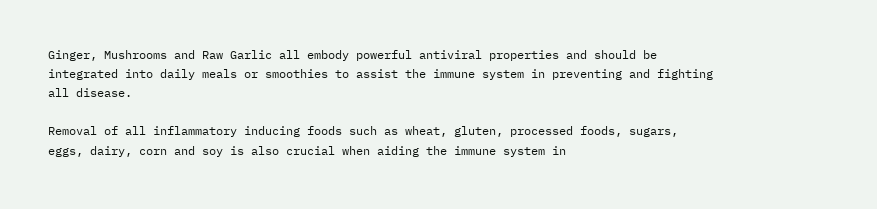Ginger, Mushrooms and Raw Garlic all embody powerful antiviral properties and should be integrated into daily meals or smoothies to assist the immune system in preventing and fighting all disease.

Removal of all inflammatory inducing foods such as wheat, gluten, processed foods, sugars, eggs, dairy, corn and soy is also crucial when aiding the immune system in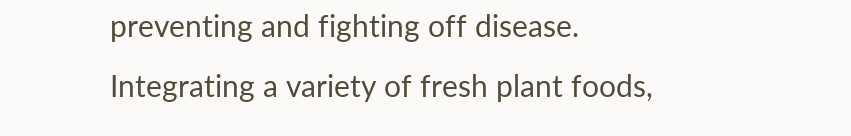preventing and fighting off disease. Integrating a variety of fresh plant foods,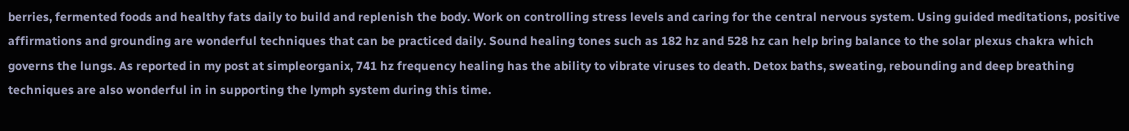berries, fermented foods and healthy fats daily to build and replenish the body. Work on controlling stress levels and caring for the central nervous system. Using guided meditations, positive affirmations and grounding are wonderful techniques that can be practiced daily. Sound healing tones such as 182 hz and 528 hz can help bring balance to the solar plexus chakra which governs the lungs. As reported in my post at simpleorganix, 741 hz frequency healing has the ability to vibrate viruses to death. Detox baths, sweating, rebounding and deep breathing techniques are also wonderful in in supporting the lymph system during this time.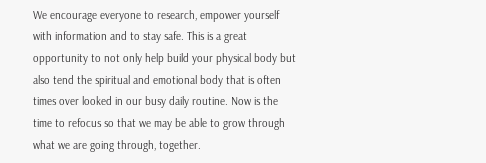We encourage everyone to research, empower yourself with information and to stay safe. This is a great opportunity to not only help build your physical body but also tend the spiritual and emotional body that is often times over looked in our busy daily routine. Now is the time to refocus so that we may be able to grow through what we are going through, together.